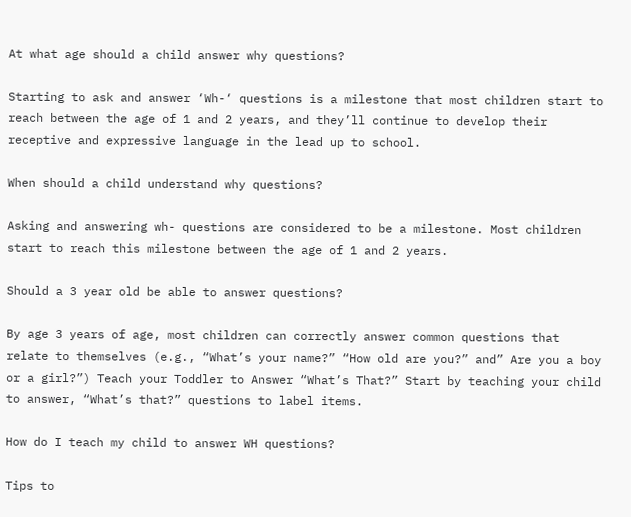At what age should a child answer why questions?

Starting to ask and answer ‘Wh-‘ questions is a milestone that most children start to reach between the age of 1 and 2 years, and they’ll continue to develop their receptive and expressive language in the lead up to school.

When should a child understand why questions?

Asking and answering wh- questions are considered to be a milestone. Most children start to reach this milestone between the age of 1 and 2 years.

Should a 3 year old be able to answer questions?

By age 3 years of age, most children can correctly answer common questions that relate to themselves (e.g., “What’s your name?” “How old are you?” and” Are you a boy or a girl?”) Teach your Toddler to Answer “What’s That?” Start by teaching your child to answer, “What’s that?” questions to label items.

How do I teach my child to answer WH questions?

Tips to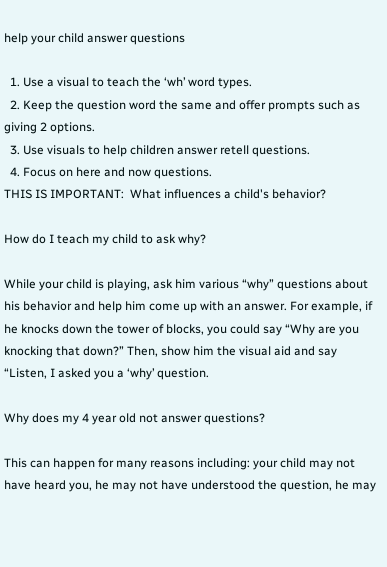help your child answer questions

  1. Use a visual to teach the ‘wh’ word types.
  2. Keep the question word the same and offer prompts such as giving 2 options.
  3. Use visuals to help children answer retell questions.
  4. Focus on here and now questions.
THIS IS IMPORTANT:  What influences a child's behavior?

How do I teach my child to ask why?

While your child is playing, ask him various “why” questions about his behavior and help him come up with an answer. For example, if he knocks down the tower of blocks, you could say “Why are you knocking that down?” Then, show him the visual aid and say “Listen, I asked you a ‘why’ question.

Why does my 4 year old not answer questions?

This can happen for many reasons including: your child may not have heard you, he may not have understood the question, he may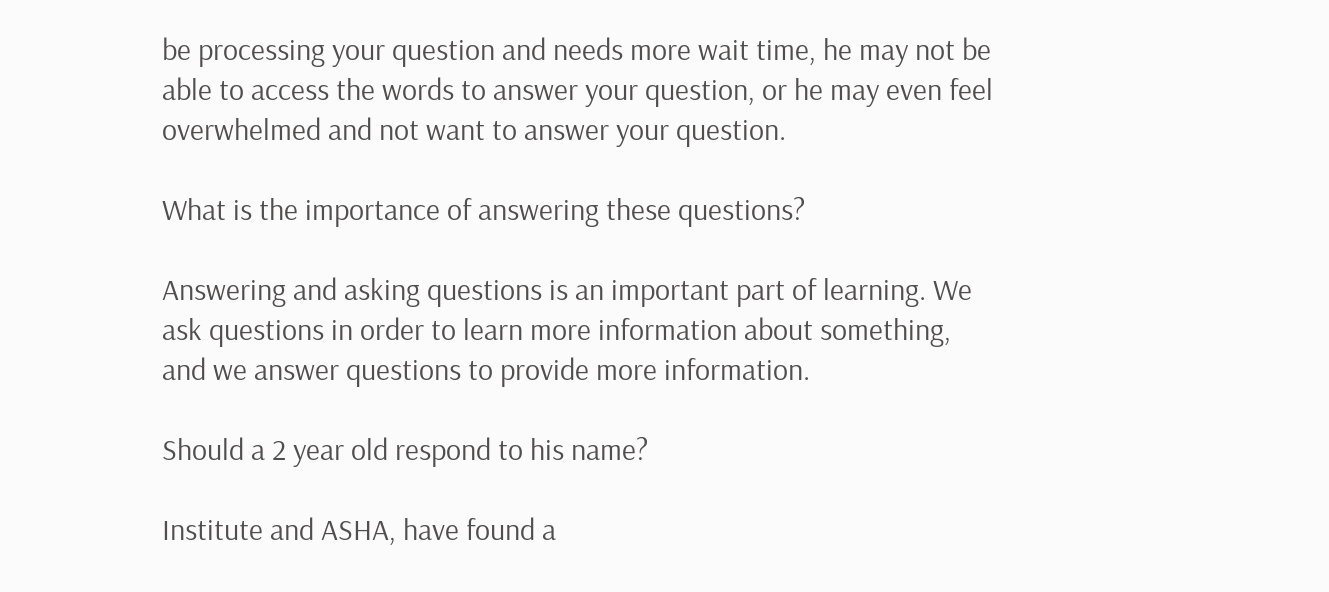be processing your question and needs more wait time, he may not be able to access the words to answer your question, or he may even feel overwhelmed and not want to answer your question.

What is the importance of answering these questions?

Answering and asking questions is an important part of learning. We ask questions in order to learn more information about something, and we answer questions to provide more information.

Should a 2 year old respond to his name?

Institute and ASHA, have found a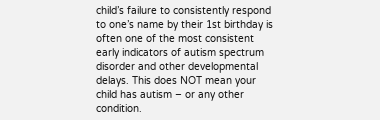child’s failure to consistently respond to one’s name by their 1st birthday is often one of the most consistent early indicators of autism spectrum disorder and other developmental delays. This does NOT mean your child has autism – or any other condition.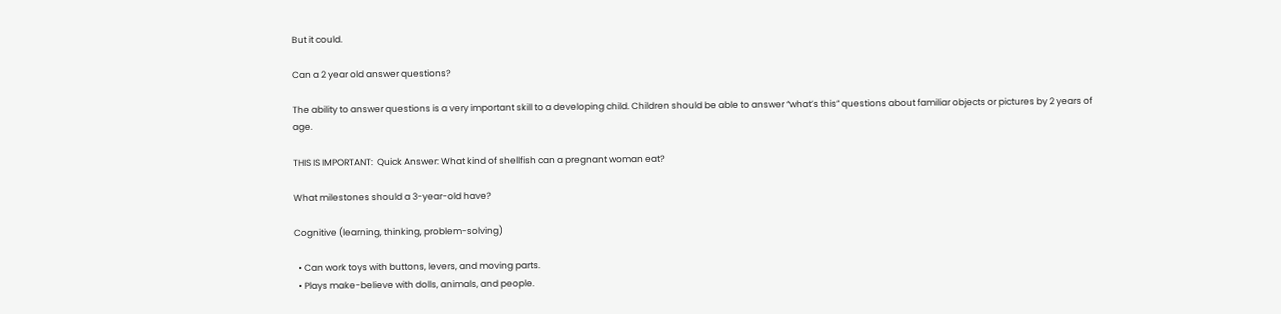But it could.

Can a 2 year old answer questions?

The ability to answer questions is a very important skill to a developing child. Children should be able to answer “what’s this” questions about familiar objects or pictures by 2 years of age.

THIS IS IMPORTANT:  Quick Answer: What kind of shellfish can a pregnant woman eat?

What milestones should a 3-year-old have?

Cognitive (learning, thinking, problem-solving)

  • Can work toys with buttons, levers, and moving parts.
  • Plays make-believe with dolls, animals, and people.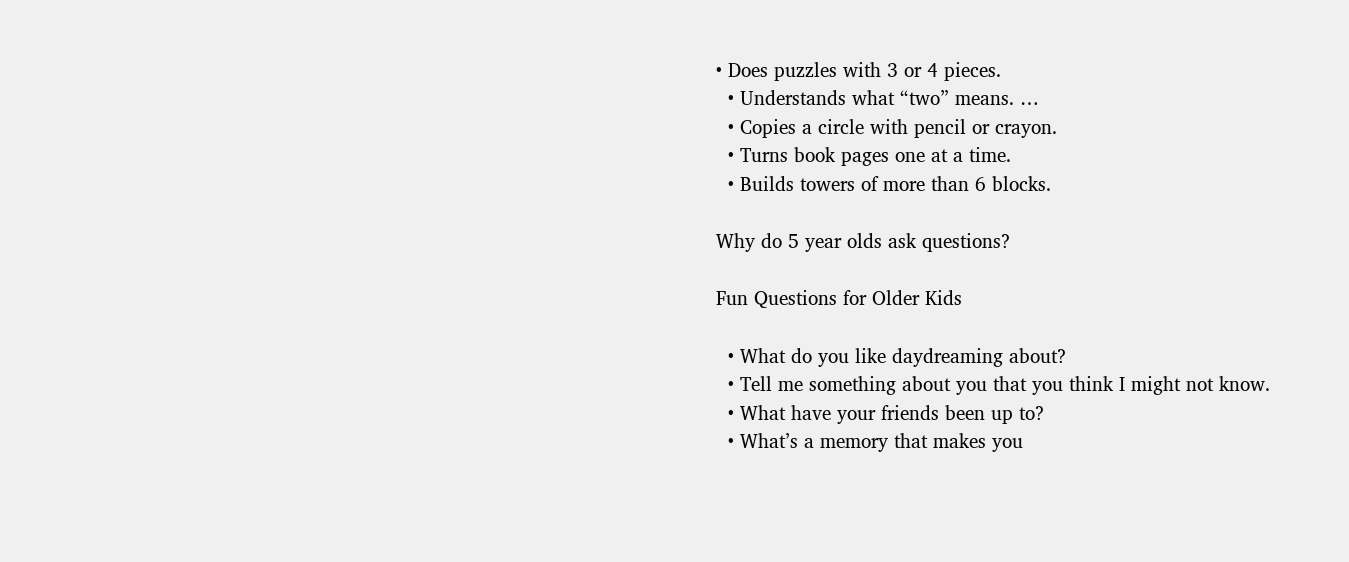• Does puzzles with 3 or 4 pieces.
  • Understands what “two” means. …
  • Copies a circle with pencil or crayon.
  • Turns book pages one at a time.
  • Builds towers of more than 6 blocks.

Why do 5 year olds ask questions?

Fun Questions for Older Kids

  • What do you like daydreaming about?
  • Tell me something about you that you think I might not know.
  • What have your friends been up to?
  • What’s a memory that makes you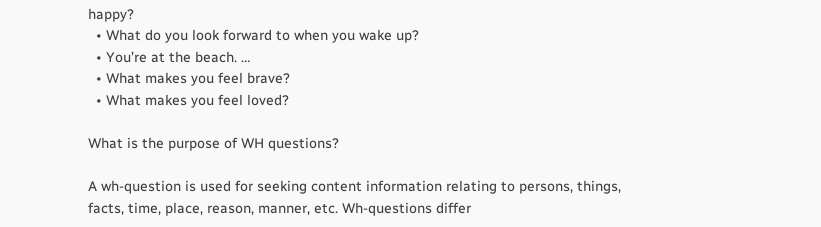happy?
  • What do you look forward to when you wake up?
  • You’re at the beach. …
  • What makes you feel brave?
  • What makes you feel loved?

What is the purpose of WH questions?

A wh-question is used for seeking content information relating to persons, things, facts, time, place, reason, manner, etc. Wh-questions differ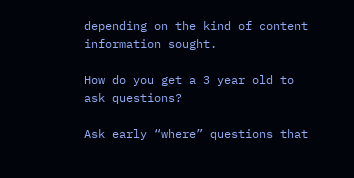depending on the kind of content information sought.

How do you get a 3 year old to ask questions?

Ask early “where” questions that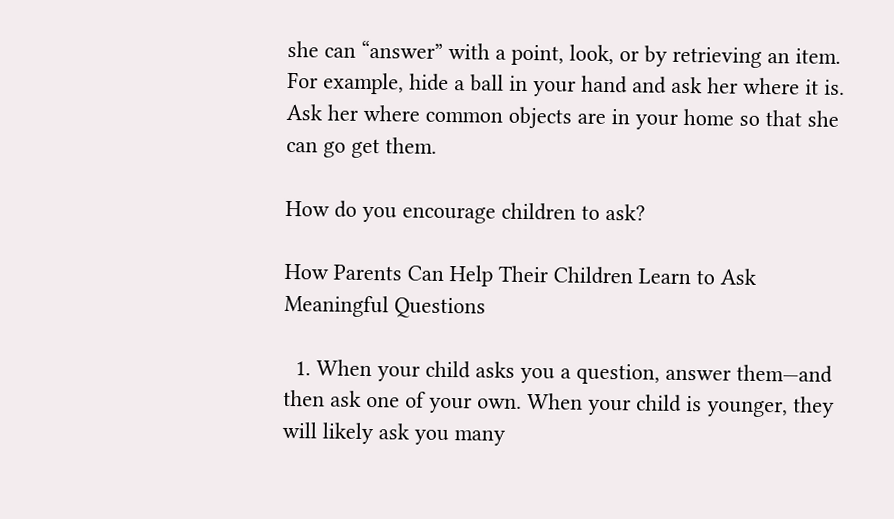she can “answer” with a point, look, or by retrieving an item. For example, hide a ball in your hand and ask her where it is. Ask her where common objects are in your home so that she can go get them.

How do you encourage children to ask?

How Parents Can Help Their Children Learn to Ask Meaningful Questions

  1. When your child asks you a question, answer them—and then ask one of your own. When your child is younger, they will likely ask you many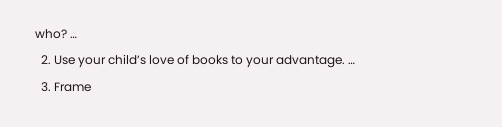who? …
  2. Use your child’s love of books to your advantage. …
  3. Frame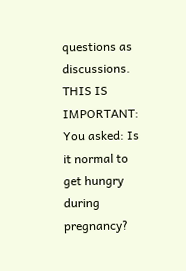questions as discussions.
THIS IS IMPORTANT:  You asked: Is it normal to get hungry during pregnancy?